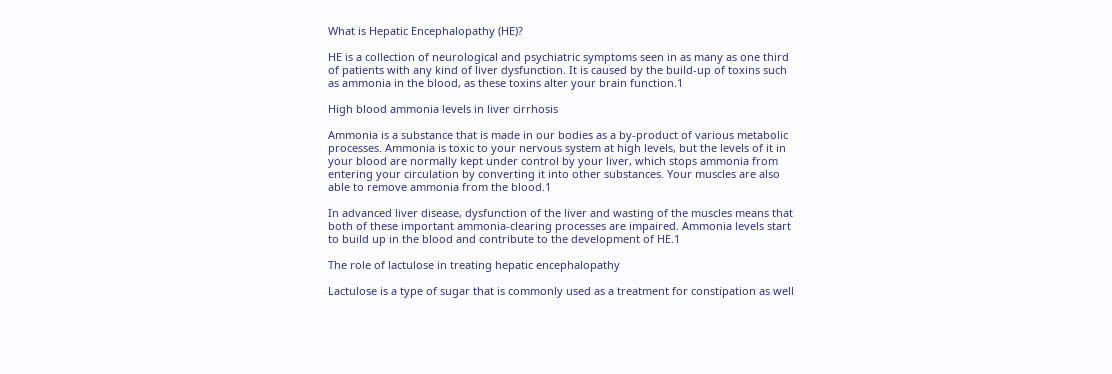What is Hepatic Encephalopathy (HE)?

HE is a collection of neurological and psychiatric symptoms seen in as many as one third of patients with any kind of liver dysfunction. It is caused by the build-up of toxins such as ammonia in the blood, as these toxins alter your brain function.1

High blood ammonia levels in liver cirrhosis

Ammonia is a substance that is made in our bodies as a by-product of various metabolic processes. Ammonia is toxic to your nervous system at high levels, but the levels of it in your blood are normally kept under control by your liver, which stops ammonia from entering your circulation by converting it into other substances. Your muscles are also able to remove ammonia from the blood.1

In advanced liver disease, dysfunction of the liver and wasting of the muscles means that both of these important ammonia-clearing processes are impaired. Ammonia levels start to build up in the blood and contribute to the development of HE.1

The role of lactulose in treating hepatic encephalopathy

Lactulose is a type of sugar that is commonly used as a treatment for constipation as well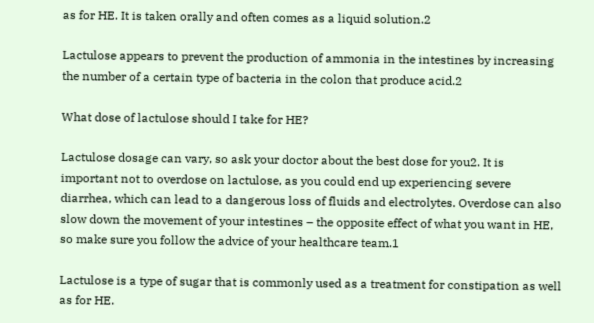as for HE. It is taken orally and often comes as a liquid solution.2

Lactulose appears to prevent the production of ammonia in the intestines by increasing the number of a certain type of bacteria in the colon that produce acid.2

What dose of lactulose should I take for HE?

Lactulose dosage can vary, so ask your doctor about the best dose for you2. It is important not to overdose on lactulose, as you could end up experiencing severe diarrhea, which can lead to a dangerous loss of fluids and electrolytes. Overdose can also slow down the movement of your intestines – the opposite effect of what you want in HE, so make sure you follow the advice of your healthcare team.1

Lactulose is a type of sugar that is commonly used as a treatment for constipation as well as for HE.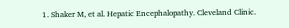1. Shaker M, et al. Hepatic Encephalopathy. Cleveland Clinic.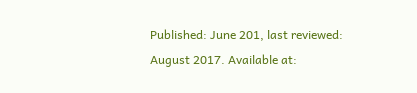Published: June 201, last reviewed: August 2017. Available at: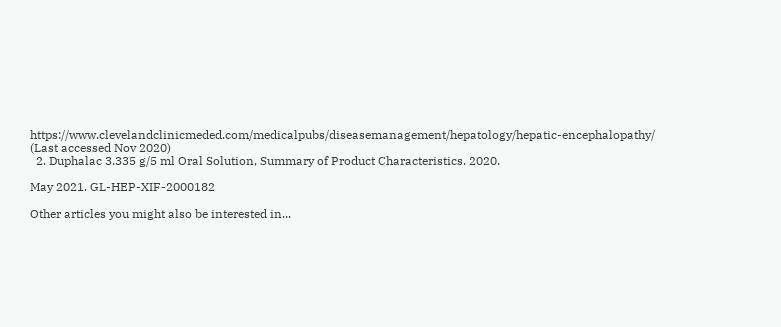https://www.clevelandclinicmeded.com/medicalpubs/diseasemanagement/hepatology/hepatic-encephalopathy/ (Last accessed Nov 2020)
  2. Duphalac 3.335 g/5 ml Oral Solution, Summary of Product Characteristics. 2020.

May 2021. GL-HEP-XIF-2000182

Other articles you might also be interested in...